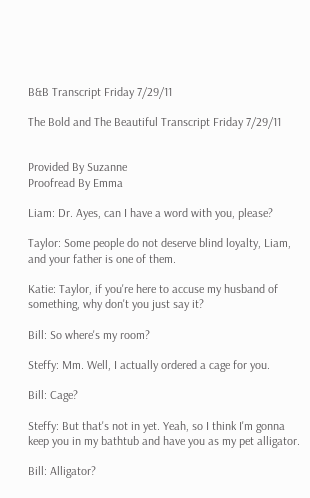B&B Transcript Friday 7/29/11

The Bold and The Beautiful Transcript Friday 7/29/11


Provided By Suzanne
Proofread By Emma

Liam: Dr. Ayes, can I have a word with you, please?

Taylor: Some people do not deserve blind loyalty, Liam, and your father is one of them.

Katie: Taylor, if you're here to accuse my husband of something, why don't you just say it?

Bill: So where's my room?

Steffy: Mm. Well, I actually ordered a cage for you.

Bill: Cage?

Steffy: But that's not in yet. Yeah, so I think I'm gonna keep you in my bathtub and have you as my pet alligator.

Bill: Alligator?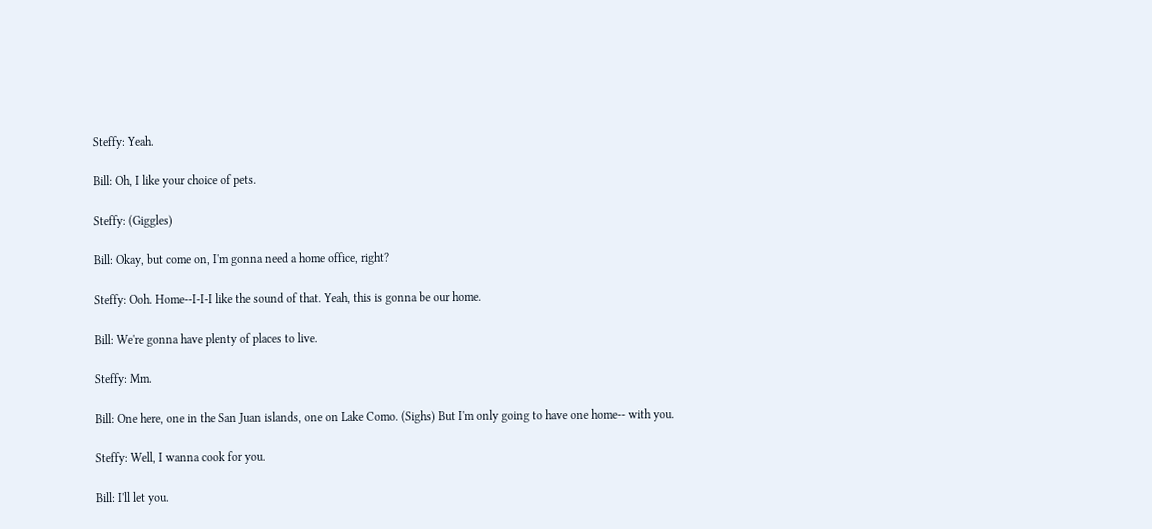Steffy: Yeah.

Bill: Oh, I like your choice of pets.

Steffy: (Giggles)

Bill: Okay, but come on, I'm gonna need a home office, right?

Steffy: Ooh. Home--I-I-I like the sound of that. Yeah, this is gonna be our home.

Bill: We're gonna have plenty of places to live.

Steffy: Mm.

Bill: One here, one in the San Juan islands, one on Lake Como. (Sighs) But I'm only going to have one home-- with you.

Steffy: Well, I wanna cook for you.

Bill: I'll let you.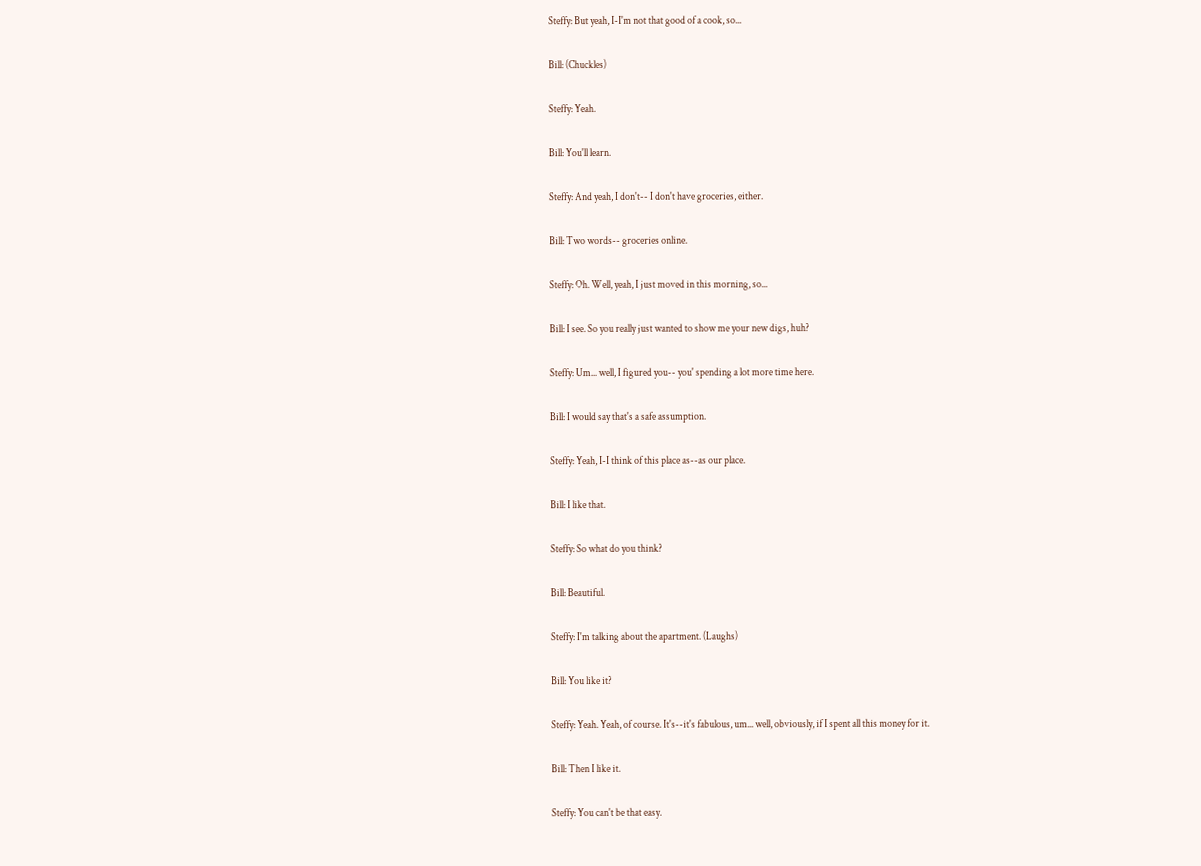Steffy: But yeah, I-I'm not that good of a cook, so...

Bill: (Chuckles)

Steffy: Yeah.

Bill: You'll learn.

Steffy: And yeah, I don't-- I don't have groceries, either.

Bill: Two words-- groceries online.

Steffy: Oh. Well, yeah, I just moved in this morning, so...

Bill: I see. So you really just wanted to show me your new digs, huh?

Steffy: Um... well, I figured you-- you' spending a lot more time here.

Bill: I would say that's a safe assumption.

Steffy: Yeah, I-I think of this place as--as our place.

Bill: I like that.

Steffy: So what do you think?

Bill: Beautiful.

Steffy: I'm talking about the apartment. (Laughs)

Bill: You like it?

Steffy: Yeah. Yeah, of course. It's--it's fabulous, um... well, obviously, if I spent all this money for it.

Bill: Then I like it.

Steffy: You can't be that easy.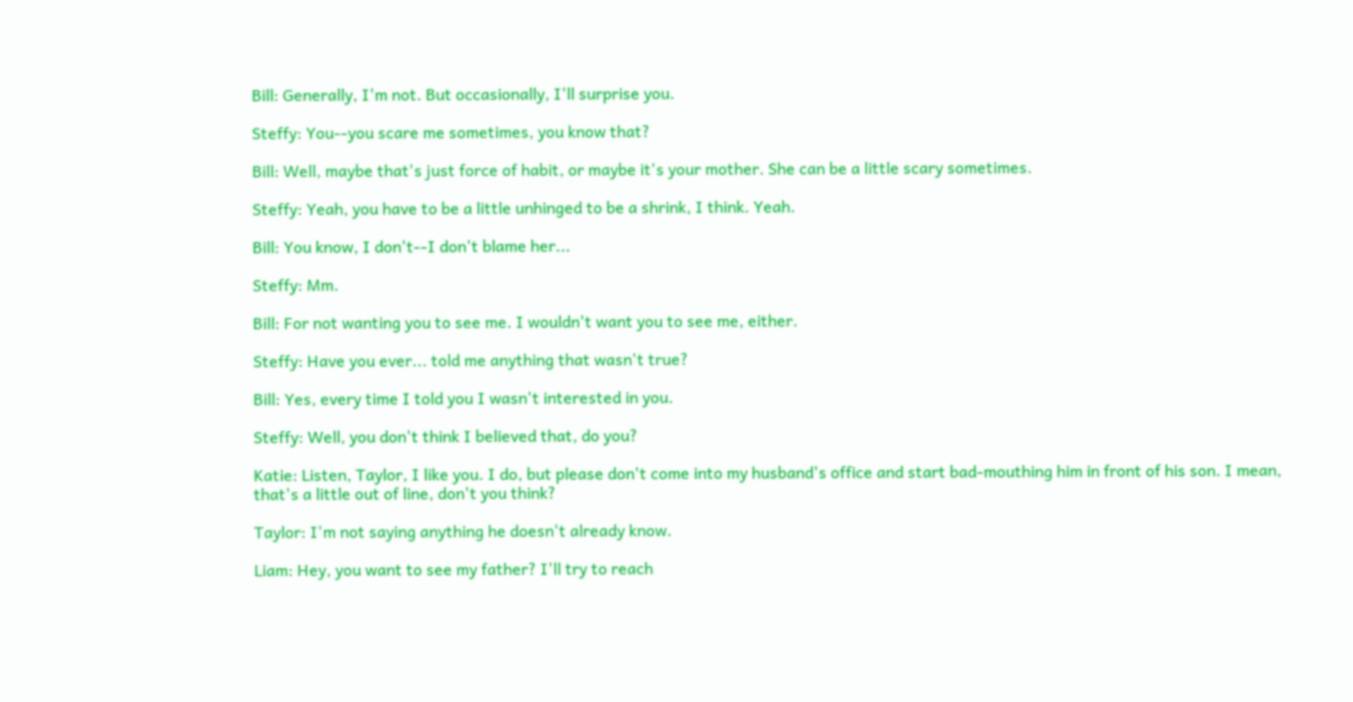Bill: Generally, I'm not. But occasionally, I'll surprise you.

Steffy: You--you scare me sometimes, you know that?

Bill: Well, maybe that's just force of habit, or maybe it's your mother. She can be a little scary sometimes.

Steffy: Yeah, you have to be a little unhinged to be a shrink, I think. Yeah.

Bill: You know, I don't--I don't blame her...

Steffy: Mm.

Bill: For not wanting you to see me. I wouldn't want you to see me, either.

Steffy: Have you ever... told me anything that wasn't true?

Bill: Yes, every time I told you I wasn't interested in you.

Steffy: Well, you don't think I believed that, do you?

Katie: Listen, Taylor, I like you. I do, but please don't come into my husband's office and start bad-mouthing him in front of his son. I mean, that's a little out of line, don't you think?

Taylor: I'm not saying anything he doesn't already know.

Liam: Hey, you want to see my father? I'll try to reach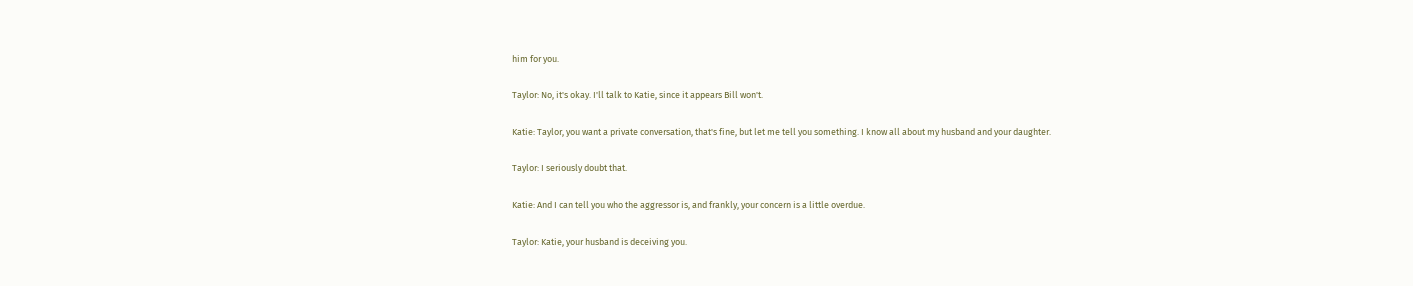him for you.

Taylor: No, it's okay. I'll talk to Katie, since it appears Bill won't.

Katie: Taylor, you want a private conversation, that's fine, but let me tell you something. I know all about my husband and your daughter.

Taylor: I seriously doubt that.

Katie: And I can tell you who the aggressor is, and frankly, your concern is a little overdue.

Taylor: Katie, your husband is deceiving you.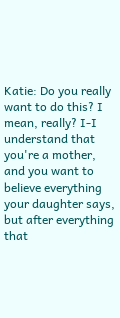Katie: Do you really want to do this? I mean, really? I-I understand that you're a mother, and you want to believe everything your daughter says, but after everything that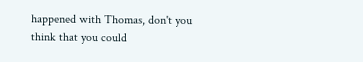happened with Thomas, don't you think that you could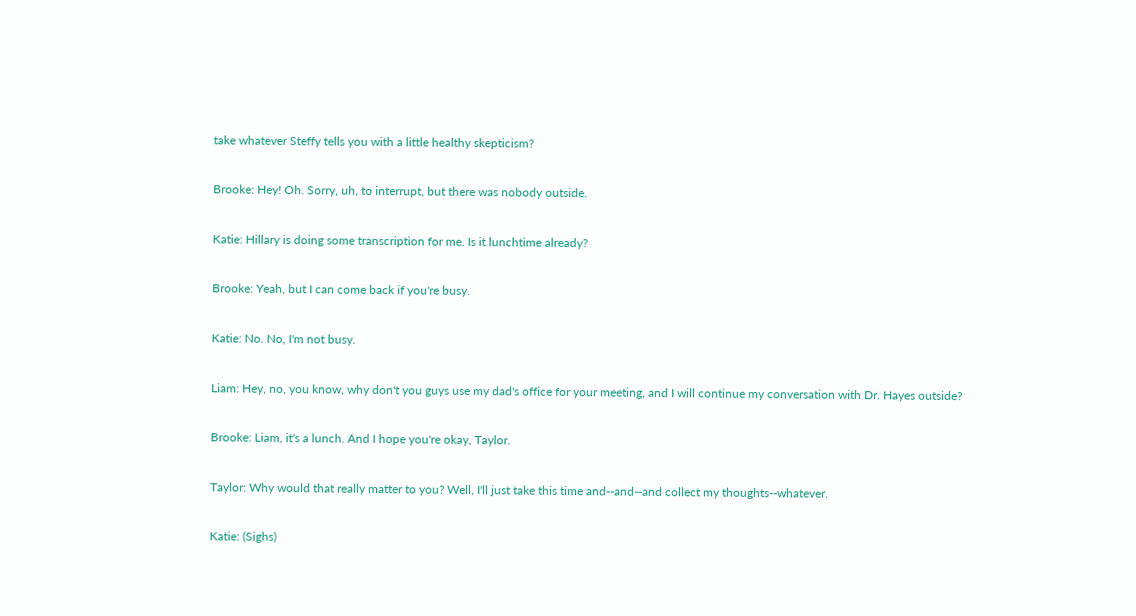take whatever Steffy tells you with a little healthy skepticism?

Brooke: Hey! Oh. Sorry, uh, to interrupt, but there was nobody outside.

Katie: Hillary is doing some transcription for me. Is it lunchtime already?

Brooke: Yeah, but I can come back if you're busy.

Katie: No. No, I'm not busy.

Liam: Hey, no, you know, why don't you guys use my dad's office for your meeting, and I will continue my conversation with Dr. Hayes outside?

Brooke: Liam, it's a lunch. And I hope you're okay, Taylor.

Taylor: Why would that really matter to you? Well, I'll just take this time and--and--and collect my thoughts--whatever.

Katie: (Sighs)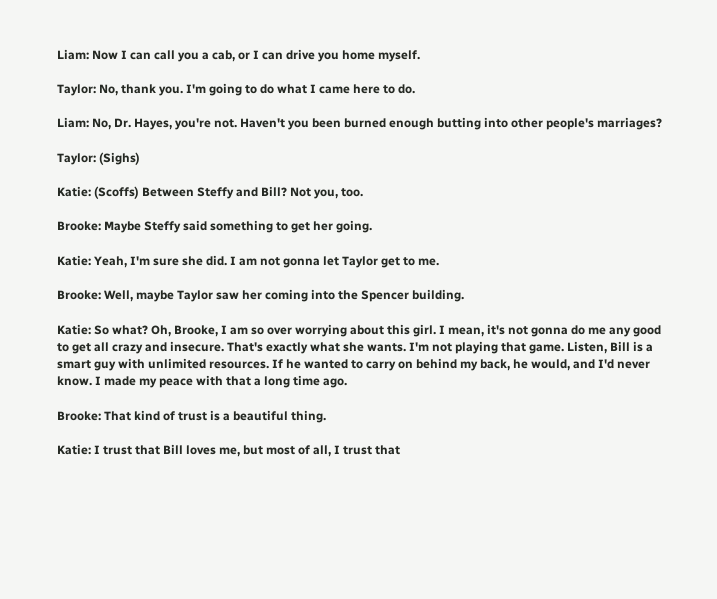Liam: Now I can call you a cab, or I can drive you home myself.

Taylor: No, thank you. I'm going to do what I came here to do.

Liam: No, Dr. Hayes, you're not. Haven't you been burned enough butting into other people's marriages?

Taylor: (Sighs)

Katie: (Scoffs) Between Steffy and Bill? Not you, too.

Brooke: Maybe Steffy said something to get her going.

Katie: Yeah, I'm sure she did. I am not gonna let Taylor get to me.

Brooke: Well, maybe Taylor saw her coming into the Spencer building.

Katie: So what? Oh, Brooke, I am so over worrying about this girl. I mean, it's not gonna do me any good to get all crazy and insecure. That's exactly what she wants. I'm not playing that game. Listen, Bill is a smart guy with unlimited resources. If he wanted to carry on behind my back, he would, and I'd never know. I made my peace with that a long time ago.

Brooke: That kind of trust is a beautiful thing.

Katie: I trust that Bill loves me, but most of all, I trust that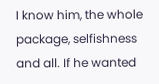I know him, the whole package, selfishness and all. If he wanted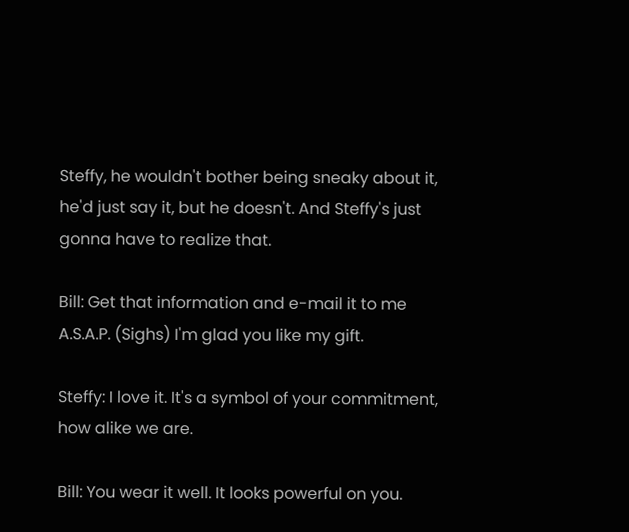Steffy, he wouldn't bother being sneaky about it, he'd just say it, but he doesn't. And Steffy's just gonna have to realize that.

Bill: Get that information and e-mail it to me A.S.A.P. (Sighs) I'm glad you like my gift.

Steffy: I love it. It's a symbol of your commitment, how alike we are.

Bill: You wear it well. It looks powerful on you.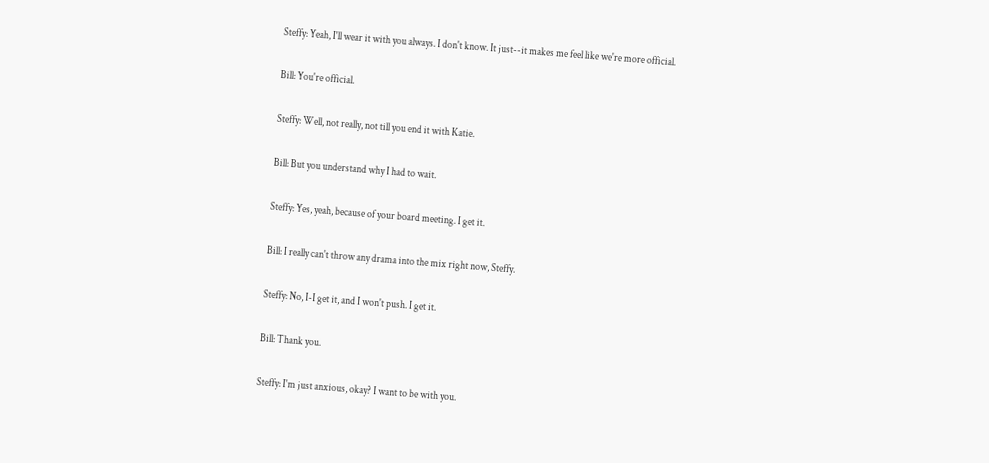Steffy: Yeah, I'll wear it with you always. I don't know. It just--it makes me feel like we're more official.

Bill: You're official.

Steffy: Well, not really, not till you end it with Katie.

Bill: But you understand why I had to wait.

Steffy: Yes, yeah, because of your board meeting. I get it.

Bill: I really can't throw any drama into the mix right now, Steffy.

Steffy: No, I-I get it, and I won't push. I get it.

Bill: Thank you.

Steffy: I'm just anxious, okay? I want to be with you.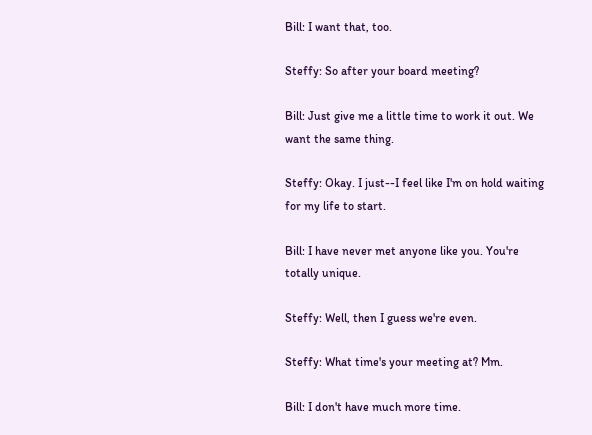Bill: I want that, too.

Steffy: So after your board meeting?

Bill: Just give me a little time to work it out. We want the same thing.

Steffy: Okay. I just--I feel like I'm on hold waiting for my life to start.

Bill: I have never met anyone like you. You're totally unique.

Steffy: Well, then I guess we're even.

Steffy: What time's your meeting at? Mm.

Bill: I don't have much more time.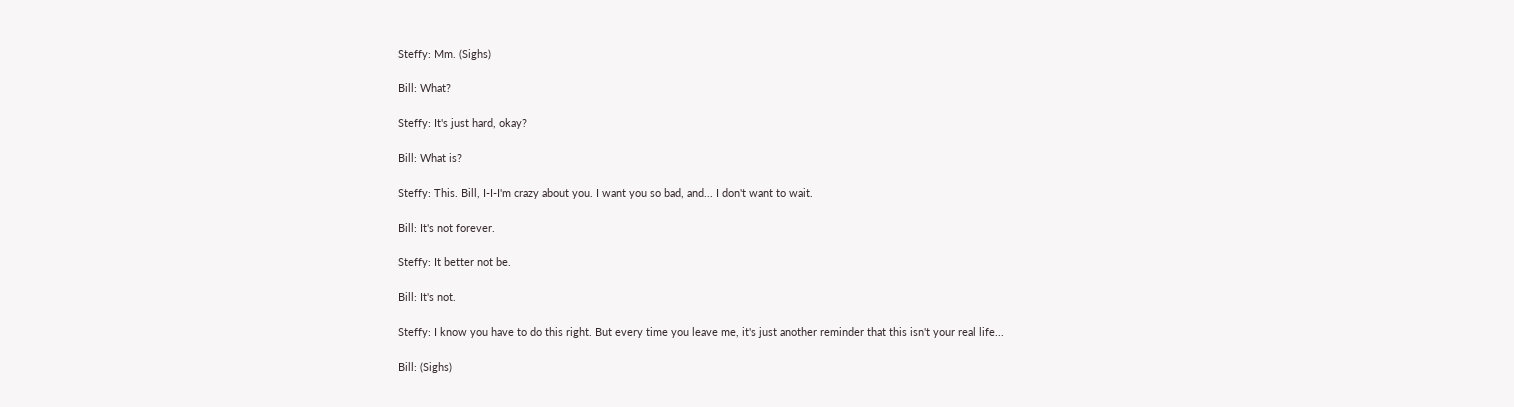Steffy: Mm. (Sighs)

Bill: What?

Steffy: It's just hard, okay?

Bill: What is?

Steffy: This. Bill, I-I-I'm crazy about you. I want you so bad, and... I don't want to wait.

Bill: It's not forever.

Steffy: It better not be.

Bill: It's not.

Steffy: I know you have to do this right. But every time you leave me, it's just another reminder that this isn't your real life...

Bill: (Sighs)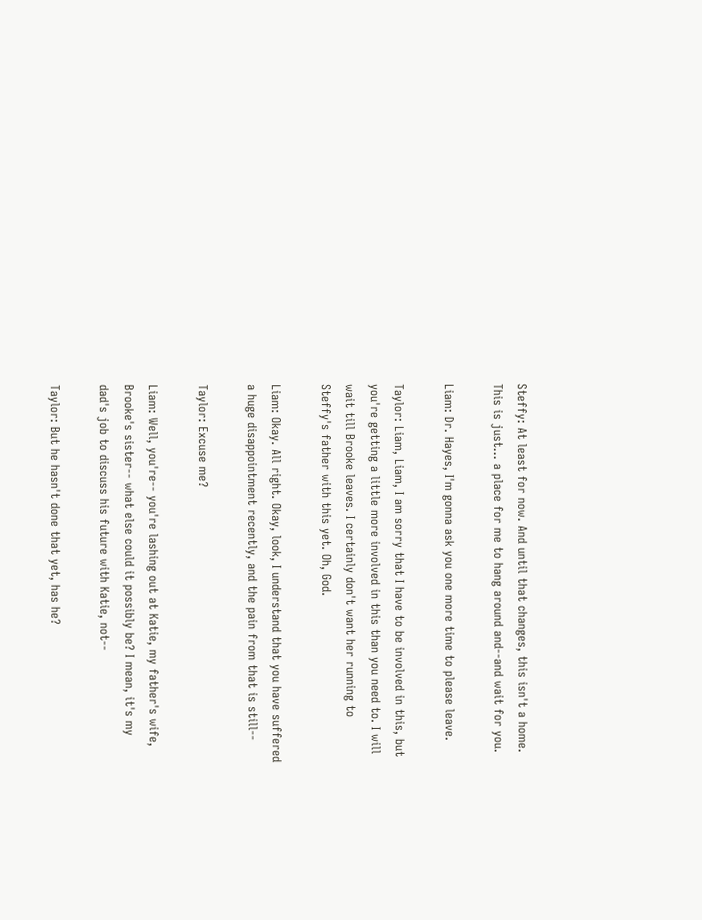Steffy: At least for now. And until that changes, this isn't a home. This is just... a place for me to hang around and--and wait for you.

Liam: Dr. Hayes, I'm gonna ask you one more time to please leave.

Taylor: Liam, Liam, I am sorry that I have to be involved in this, but you're getting a little more involved in this than you need to. I will wait till Brooke leaves. I certainly don't want her running to Steffy's father with this yet. Oh, God.

Liam: Okay. All right. Okay, look, I understand that you have suffered a huge disappointment recently, and the pain from that is still--

Taylor: Excuse me?

Liam: Well, you're-- you're lashing out at Katie, my father's wife, Brooke's sister-- what else could it possibly be? I mean, it's my dad's job to discuss his future with Katie, not--

Taylor: But he hasn't done that yet, has he?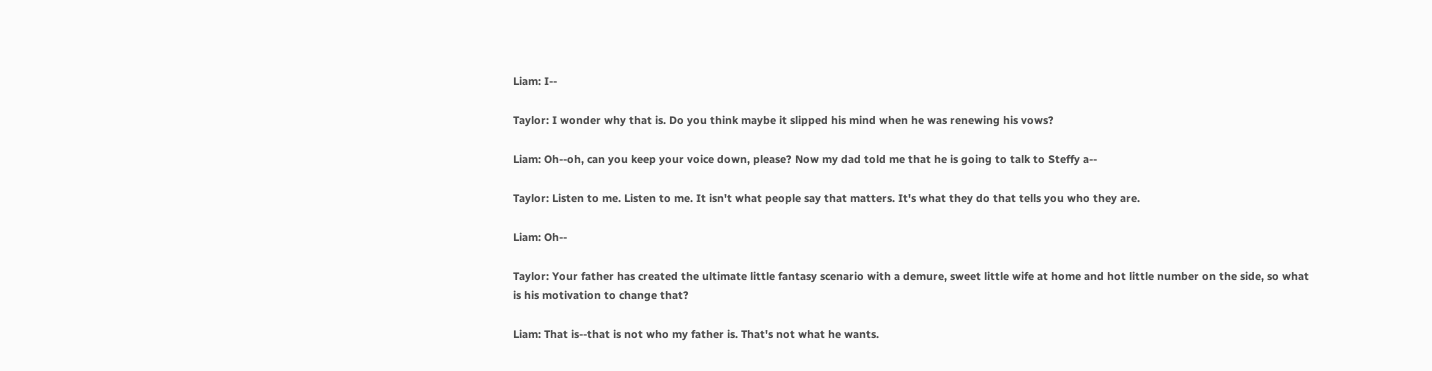Liam: I--

Taylor: I wonder why that is. Do you think maybe it slipped his mind when he was renewing his vows?

Liam: Oh--oh, can you keep your voice down, please? Now my dad told me that he is going to talk to Steffy a--

Taylor: Listen to me. Listen to me. It isn't what people say that matters. It's what they do that tells you who they are.

Liam: Oh--

Taylor: Your father has created the ultimate little fantasy scenario with a demure, sweet little wife at home and hot little number on the side, so what is his motivation to change that?

Liam: That is--that is not who my father is. That's not what he wants.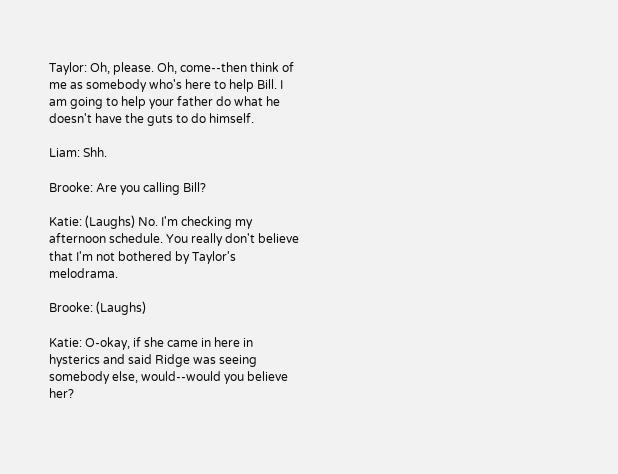Taylor: Oh, please. Oh, come--then think of me as somebody who's here to help Bill. I am going to help your father do what he doesn't have the guts to do himself.

Liam: Shh.

Brooke: Are you calling Bill?

Katie: (Laughs) No. I'm checking my afternoon schedule. You really don't believe that I'm not bothered by Taylor's melodrama.

Brooke: (Laughs)

Katie: O-okay, if she came in here in hysterics and said Ridge was seeing somebody else, would--would you believe her?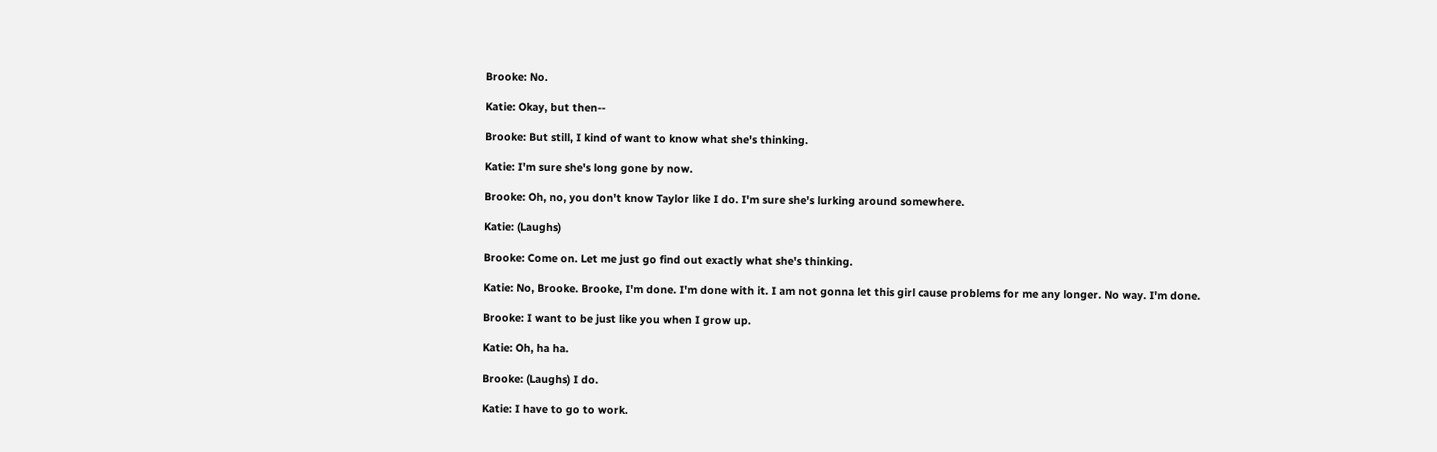Brooke: No.

Katie: Okay, but then--

Brooke: But still, I kind of want to know what she's thinking.

Katie: I'm sure she's long gone by now.

Brooke: Oh, no, you don't know Taylor like I do. I'm sure she's lurking around somewhere.

Katie: (Laughs)

Brooke: Come on. Let me just go find out exactly what she's thinking.

Katie: No, Brooke. Brooke, I'm done. I'm done with it. I am not gonna let this girl cause problems for me any longer. No way. I'm done.

Brooke: I want to be just like you when I grow up.

Katie: Oh, ha ha.

Brooke: (Laughs) I do.

Katie: I have to go to work.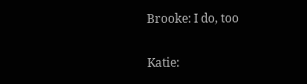Brooke: I do, too

Katie: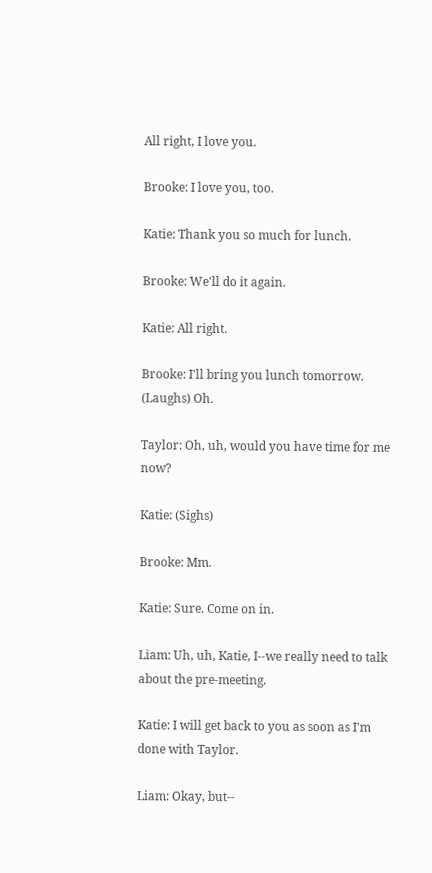All right, I love you.

Brooke: I love you, too.

Katie: Thank you so much for lunch.

Brooke: We'll do it again.

Katie: All right.

Brooke: I'll bring you lunch tomorrow. (Laughs) Oh.

Taylor: Oh, uh, would you have time for me now?

Katie: (Sighs)

Brooke: Mm.

Katie: Sure. Come on in.

Liam: Uh, uh, Katie, I--we really need to talk about the pre-meeting.

Katie: I will get back to you as soon as I'm done with Taylor.

Liam: Okay, but--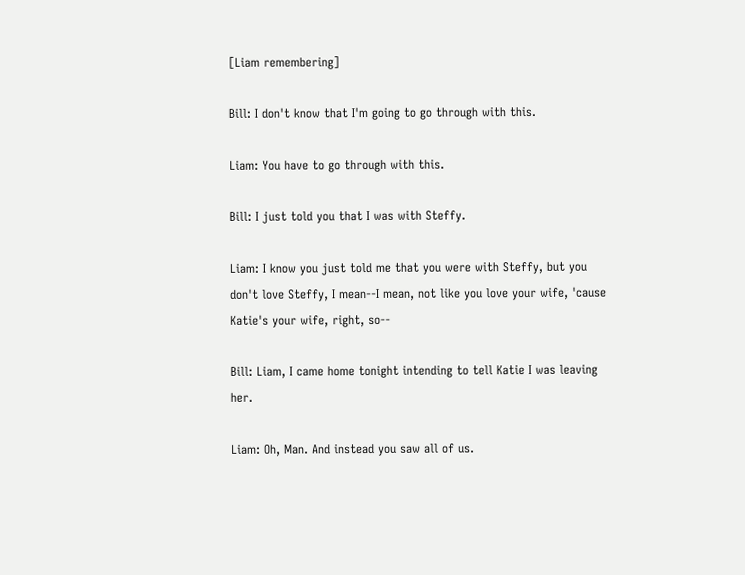[Liam remembering]

Bill: I don't know that I'm going to go through with this.

Liam: You have to go through with this.

Bill: I just told you that I was with Steffy.

Liam: I know you just told me that you were with Steffy, but you don't love Steffy, I mean--I mean, not like you love your wife, 'cause Katie's your wife, right, so--

Bill: Liam, I came home tonight intending to tell Katie I was leaving her.

Liam: Oh, Man. And instead you saw all of us.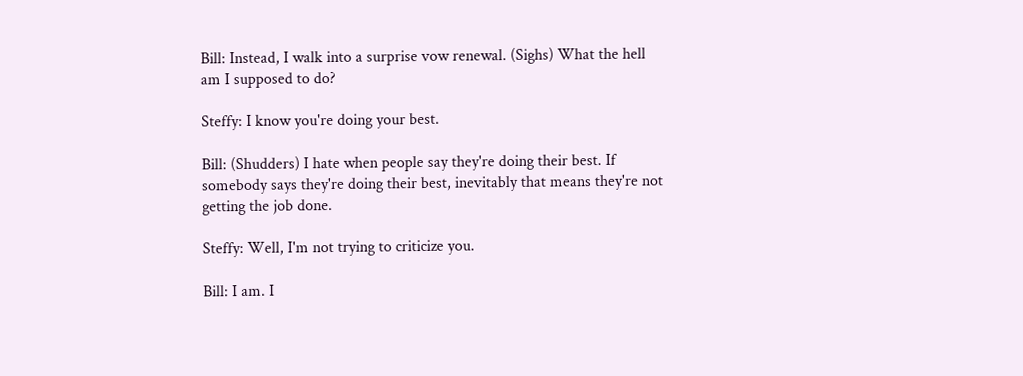Bill: Instead, I walk into a surprise vow renewal. (Sighs) What the hell am I supposed to do?

Steffy: I know you're doing your best.

Bill: (Shudders) I hate when people say they're doing their best. If somebody says they're doing their best, inevitably that means they're not getting the job done.

Steffy: Well, I'm not trying to criticize you.

Bill: I am. I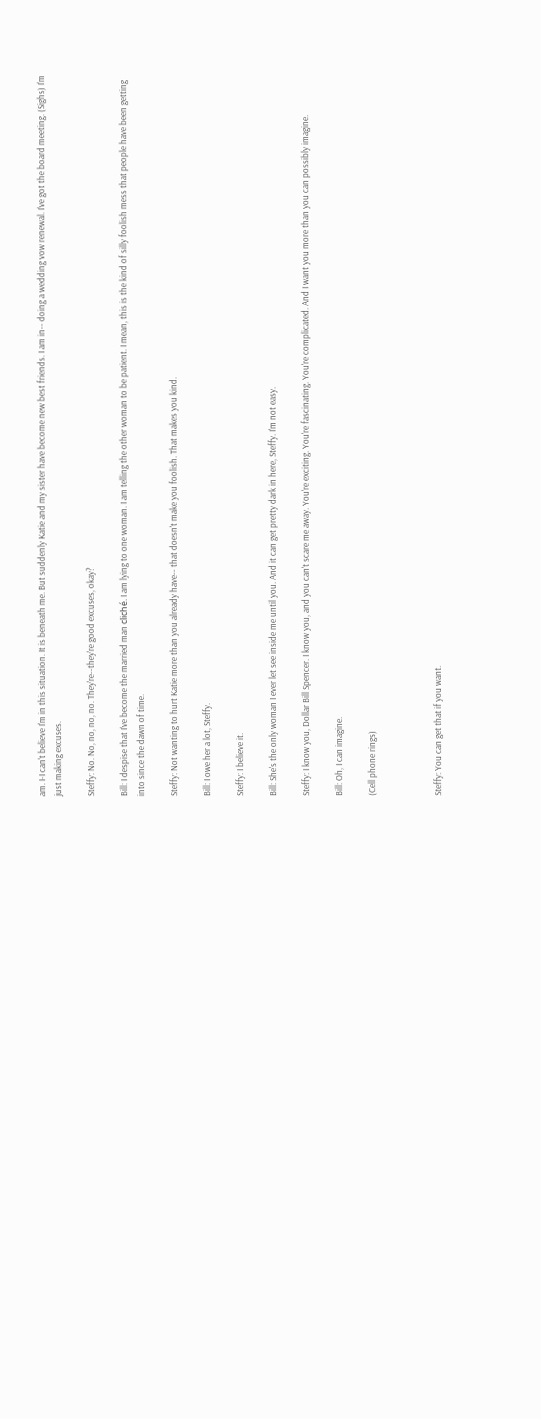am. I-I can't believe I'm in this situation. It is beneath me. But suddenly Katie and my sister have become new best friends. I am in-- doing a wedding vow renewal. I've got the board meeting. (Sighs) I'm just making excuses.

Steffy: No. No, no, no, no. They're--they're good excuses, okay?

Bill: I despise that I've become the married man cliché. I am lying to one woman. I am telling the other woman to be patient. I mean, this is the kind of silly foolish mess that people have been getting into since the dawn of time.

Steffy: Not wanting to hurt Katie more than you already have-- that doesn't make you foolish. That makes you kind.

Bill: I owe her a lot, Steffy.

Steffy: I believe it.

Bill: She's the only woman I ever let see inside me until you. And it can get pretty dark in here, Steffy. I'm not easy.

Steffy: I know you, Dollar Bill Spencer. I know you, and you can't scare me away. You're exciting. You're fascinating. You're complicated. And I want you more than you can possibly imagine.

Bill: Oh, I can imagine.

(Cell phone rings)



Steffy: You can get that if you want.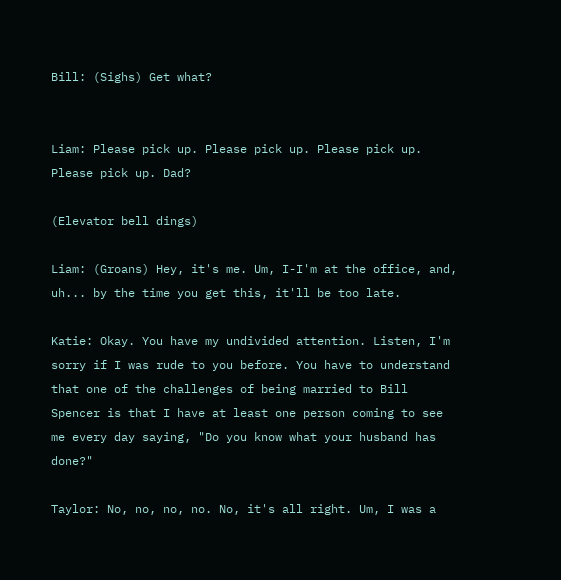Bill: (Sighs) Get what?


Liam: Please pick up. Please pick up. Please pick up. Please pick up. Dad?

(Elevator bell dings)

Liam: (Groans) Hey, it's me. Um, I-I'm at the office, and, uh... by the time you get this, it'll be too late.

Katie: Okay. You have my undivided attention. Listen, I'm sorry if I was rude to you before. You have to understand that one of the challenges of being married to Bill Spencer is that I have at least one person coming to see me every day saying, "Do you know what your husband has done?"

Taylor: No, no, no, no. No, it's all right. Um, I was a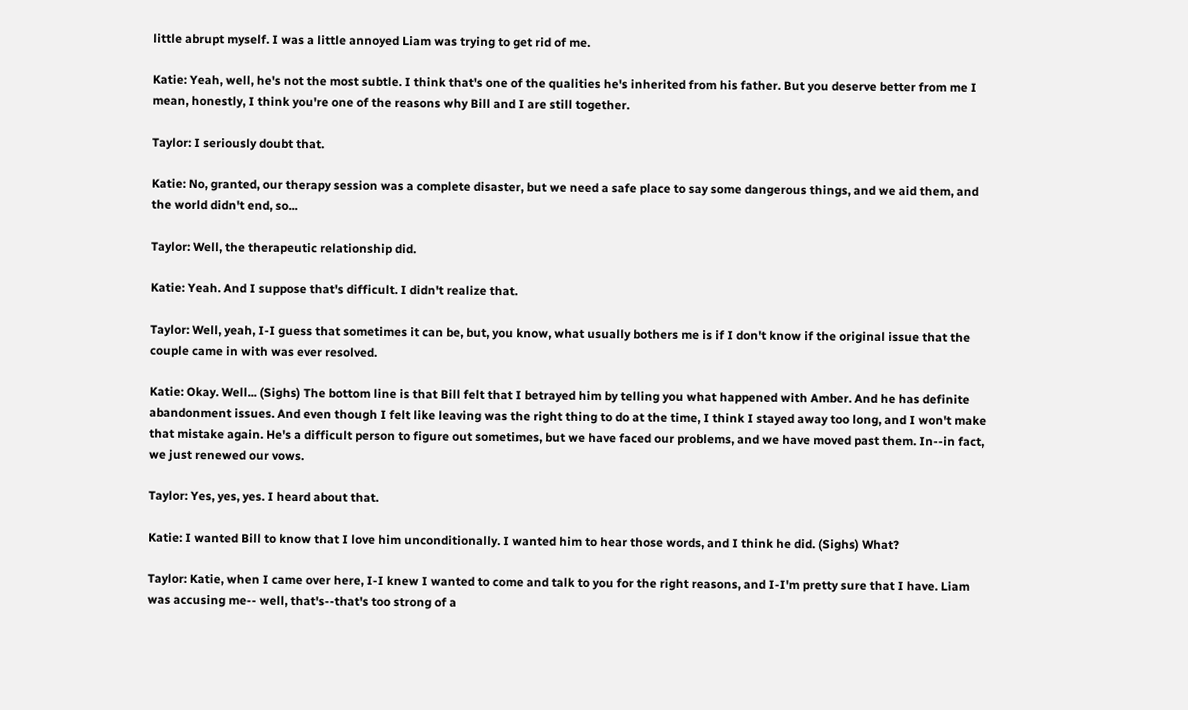little abrupt myself. I was a little annoyed Liam was trying to get rid of me.

Katie: Yeah, well, he's not the most subtle. I think that's one of the qualities he's inherited from his father. But you deserve better from me I mean, honestly, I think you're one of the reasons why Bill and I are still together.

Taylor: I seriously doubt that.

Katie: No, granted, our therapy session was a complete disaster, but we need a safe place to say some dangerous things, and we aid them, and the world didn't end, so...

Taylor: Well, the therapeutic relationship did.

Katie: Yeah. And I suppose that's difficult. I didn't realize that.

Taylor: Well, yeah, I-I guess that sometimes it can be, but, you know, what usually bothers me is if I don't know if the original issue that the couple came in with was ever resolved.

Katie: Okay. Well... (Sighs) The bottom line is that Bill felt that I betrayed him by telling you what happened with Amber. And he has definite abandonment issues. And even though I felt like leaving was the right thing to do at the time, I think I stayed away too long, and I won't make that mistake again. He's a difficult person to figure out sometimes, but we have faced our problems, and we have moved past them. In--in fact, we just renewed our vows.

Taylor: Yes, yes, yes. I heard about that.

Katie: I wanted Bill to know that I love him unconditionally. I wanted him to hear those words, and I think he did. (Sighs) What?

Taylor: Katie, when I came over here, I-I knew I wanted to come and talk to you for the right reasons, and I-I'm pretty sure that I have. Liam was accusing me-- well, that's--that's too strong of a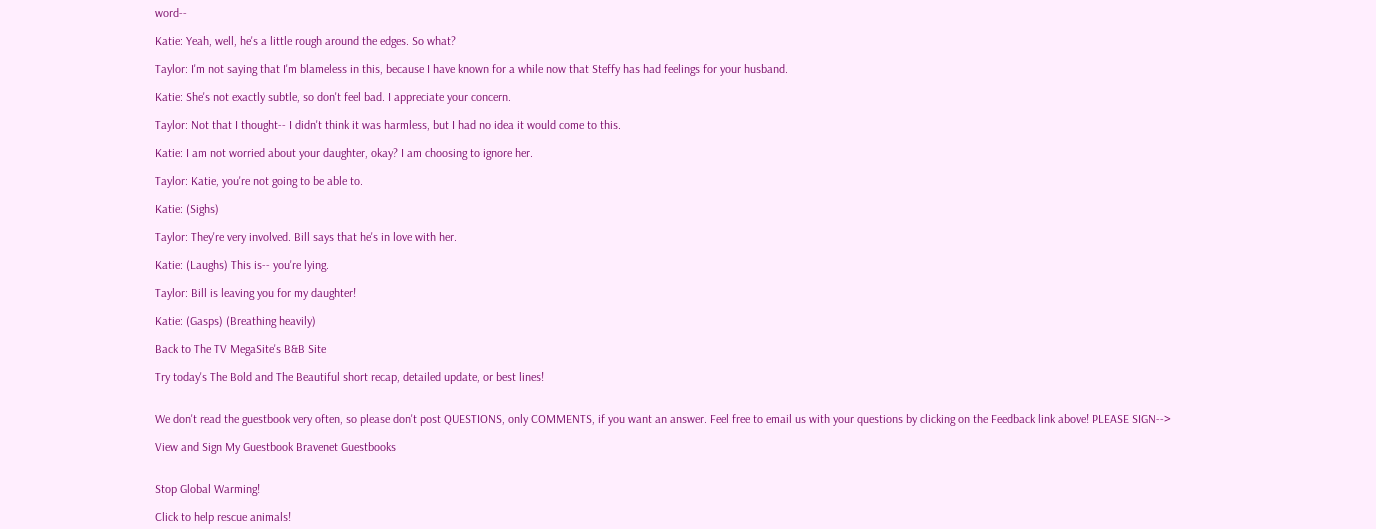word--

Katie: Yeah, well, he's a little rough around the edges. So what?

Taylor: I'm not saying that I'm blameless in this, because I have known for a while now that Steffy has had feelings for your husband.

Katie: She's not exactly subtle, so don't feel bad. I appreciate your concern.

Taylor: Not that I thought-- I didn't think it was harmless, but I had no idea it would come to this.

Katie: I am not worried about your daughter, okay? I am choosing to ignore her.

Taylor: Katie, you're not going to be able to.

Katie: (Sighs)

Taylor: They're very involved. Bill says that he's in love with her.

Katie: (Laughs) This is-- you're lying.

Taylor: Bill is leaving you for my daughter!

Katie: (Gasps) (Breathing heavily)

Back to The TV MegaSite's B&B Site

Try today's The Bold and The Beautiful short recap, detailed update, or best lines!


We don't read the guestbook very often, so please don't post QUESTIONS, only COMMENTS, if you want an answer. Feel free to email us with your questions by clicking on the Feedback link above! PLEASE SIGN-->

View and Sign My Guestbook Bravenet Guestbooks


Stop Global Warming!

Click to help rescue animals!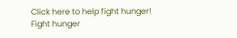Click here to help fight hunger!
Fight hunger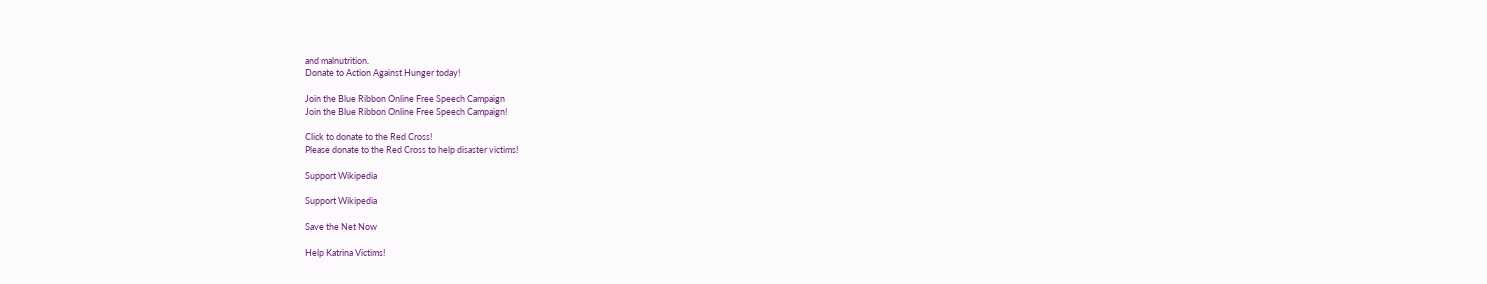and malnutrition.
Donate to Action Against Hunger today!

Join the Blue Ribbon Online Free Speech Campaign
Join the Blue Ribbon Online Free Speech Campaign!

Click to donate to the Red Cross!
Please donate to the Red Cross to help disaster victims!

Support Wikipedia

Support Wikipedia

Save the Net Now

Help Katrina Victims!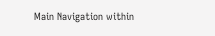Main Navigation within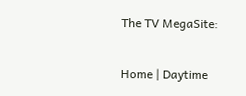The TV MegaSite:

Home | Daytime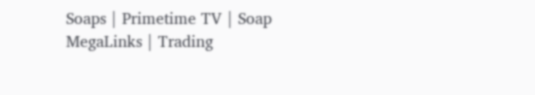Soaps | Primetime TV | Soap MegaLinks | Trading